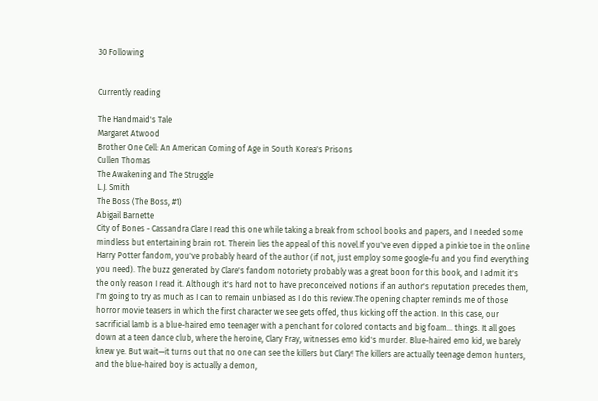30 Following


Currently reading

The Handmaid's Tale
Margaret Atwood
Brother One Cell: An American Coming of Age in South Korea's Prisons
Cullen Thomas
The Awakening and The Struggle
L.J. Smith
The Boss (The Boss, #1)
Abigail Barnette
City of Bones - Cassandra Clare I read this one while taking a break from school books and papers, and I needed some mindless but entertaining brain rot. Therein lies the appeal of this novel.If you've even dipped a pinkie toe in the online Harry Potter fandom, you've probably heard of the author (if not, just employ some google-fu and you find everything you need). The buzz generated by Clare's fandom notoriety probably was a great boon for this book, and I admit it's the only reason I read it. Although it's hard not to have preconceived notions if an author's reputation precedes them, I'm going to try as much as I can to remain unbiased as I do this review.The opening chapter reminds me of those horror movie teasers in which the first character we see gets offed, thus kicking off the action. In this case, our sacrificial lamb is a blue-haired emo teenager with a penchant for colored contacts and big foam... things. It all goes down at a teen dance club, where the heroine, Clary Fray, witnesses emo kid's murder. Blue-haired emo kid, we barely knew ye. But wait—it turns out that no one can see the killers but Clary! The killers are actually teenage demon hunters, and the blue-haired boy is actually a demon,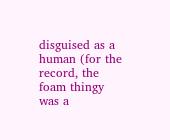disguised as a human (for the record, the foam thingy was a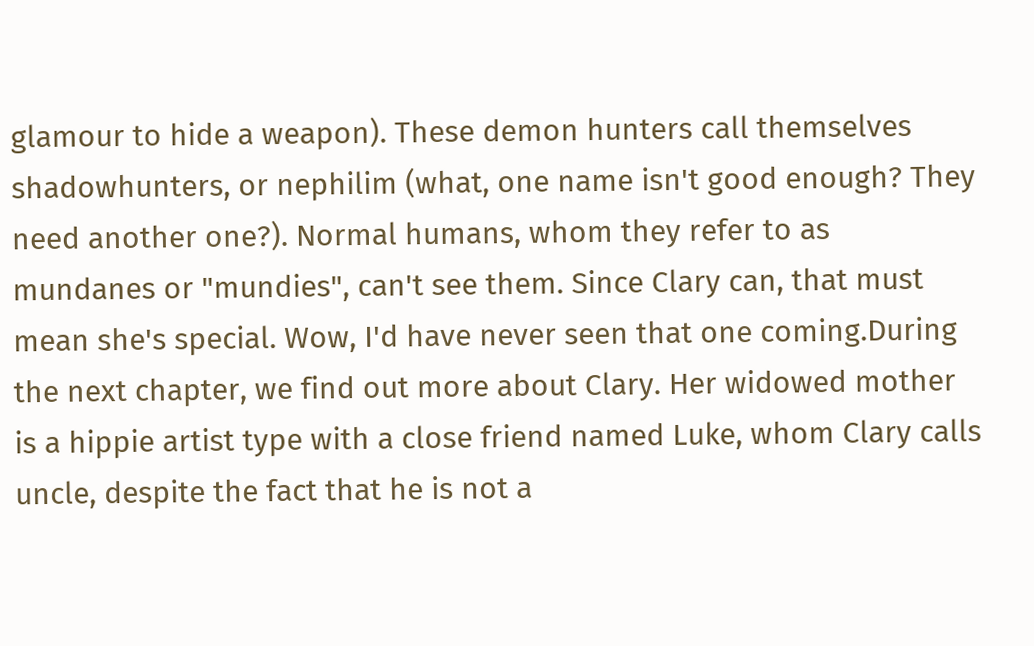glamour to hide a weapon). These demon hunters call themselves shadowhunters, or nephilim (what, one name isn't good enough? They need another one?). Normal humans, whom they refer to as mundanes or "mundies", can't see them. Since Clary can, that must mean she's special. Wow, I'd have never seen that one coming.During the next chapter, we find out more about Clary. Her widowed mother is a hippie artist type with a close friend named Luke, whom Clary calls uncle, despite the fact that he is not a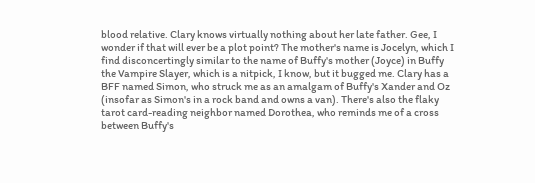blood relative. Clary knows virtually nothing about her late father. Gee, I wonder if that will ever be a plot point? The mother's name is Jocelyn, which I find disconcertingly similar to the name of Buffy's mother (Joyce) in Buffy the Vampire Slayer, which is a nitpick, I know, but it bugged me. Clary has a BFF named Simon, who struck me as an amalgam of Buffy's Xander and Oz (insofar as Simon's in a rock band and owns a van). There's also the flaky tarot card-reading neighbor named Dorothea, who reminds me of a cross between Buffy's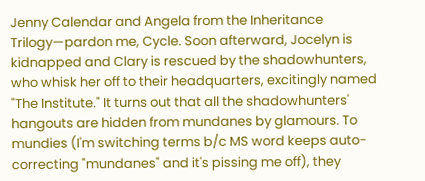Jenny Calendar and Angela from the Inheritance Trilogy—pardon me, Cycle. Soon afterward, Jocelyn is kidnapped and Clary is rescued by the shadowhunters, who whisk her off to their headquarters, excitingly named "The Institute." It turns out that all the shadowhunters' hangouts are hidden from mundanes by glamours. To mundies (I'm switching terms b/c MS word keeps auto-correcting "mundanes" and it's pissing me off), they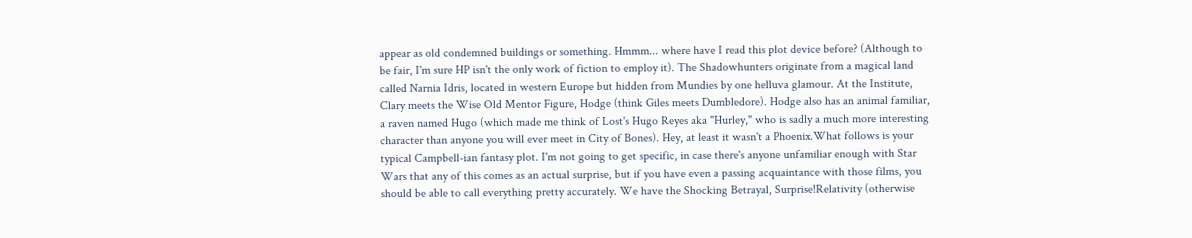appear as old condemned buildings or something. Hmmm... where have I read this plot device before? (Although to be fair, I'm sure HP isn't the only work of fiction to employ it). The Shadowhunters originate from a magical land called Narnia Idris, located in western Europe but hidden from Mundies by one helluva glamour. At the Institute, Clary meets the Wise Old Mentor Figure, Hodge (think Giles meets Dumbledore). Hodge also has an animal familiar, a raven named Hugo (which made me think of Lost's Hugo Reyes aka "Hurley," who is sadly a much more interesting character than anyone you will ever meet in City of Bones). Hey, at least it wasn't a Phoenix.What follows is your typical Campbell-ian fantasy plot. I'm not going to get specific, in case there's anyone unfamiliar enough with Star Wars that any of this comes as an actual surprise, but if you have even a passing acquaintance with those films, you should be able to call everything pretty accurately. We have the Shocking Betrayal, Surprise!Relativity (otherwise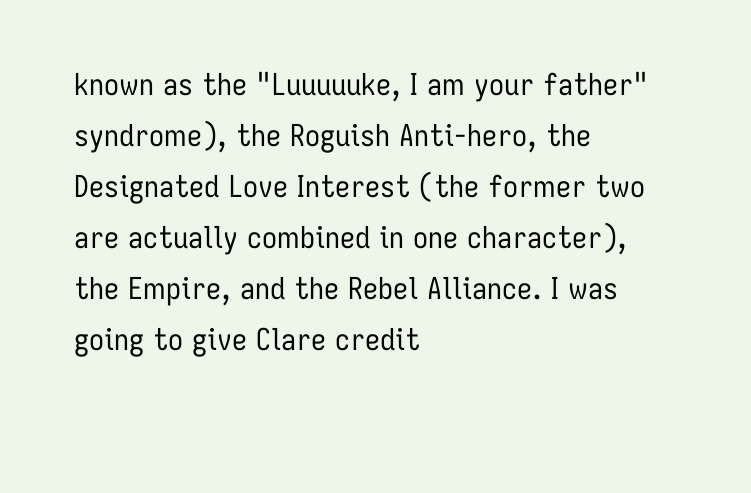known as the "Luuuuuke, I am your father" syndrome), the Roguish Anti-hero, the Designated Love Interest (the former two are actually combined in one character), the Empire, and the Rebel Alliance. I was going to give Clare credit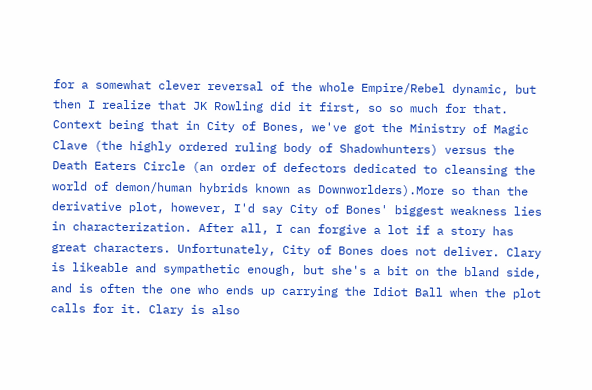for a somewhat clever reversal of the whole Empire/Rebel dynamic, but then I realize that JK Rowling did it first, so so much for that. Context being that in City of Bones, we've got the Ministry of Magic Clave (the highly ordered ruling body of Shadowhunters) versus the Death Eaters Circle (an order of defectors dedicated to cleansing the world of demon/human hybrids known as Downworlders).More so than the derivative plot, however, I'd say City of Bones' biggest weakness lies in characterization. After all, I can forgive a lot if a story has great characters. Unfortunately, City of Bones does not deliver. Clary is likeable and sympathetic enough, but she's a bit on the bland side, and is often the one who ends up carrying the Idiot Ball when the plot calls for it. Clary is also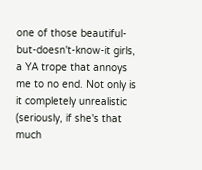one of those beautiful-but-doesn't-know-it girls, a YA trope that annoys me to no end. Not only is it completely unrealistic (seriously, if she's that much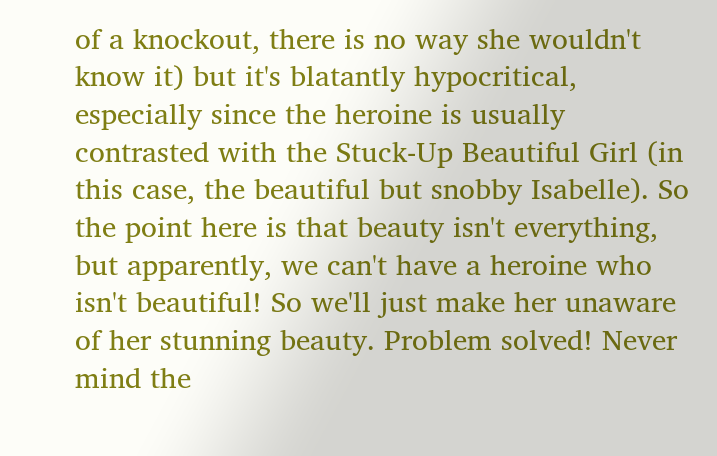of a knockout, there is no way she wouldn't know it) but it's blatantly hypocritical, especially since the heroine is usually contrasted with the Stuck-Up Beautiful Girl (in this case, the beautiful but snobby Isabelle). So the point here is that beauty isn't everything, but apparently, we can't have a heroine who isn't beautiful! So we'll just make her unaware of her stunning beauty. Problem solved! Never mind the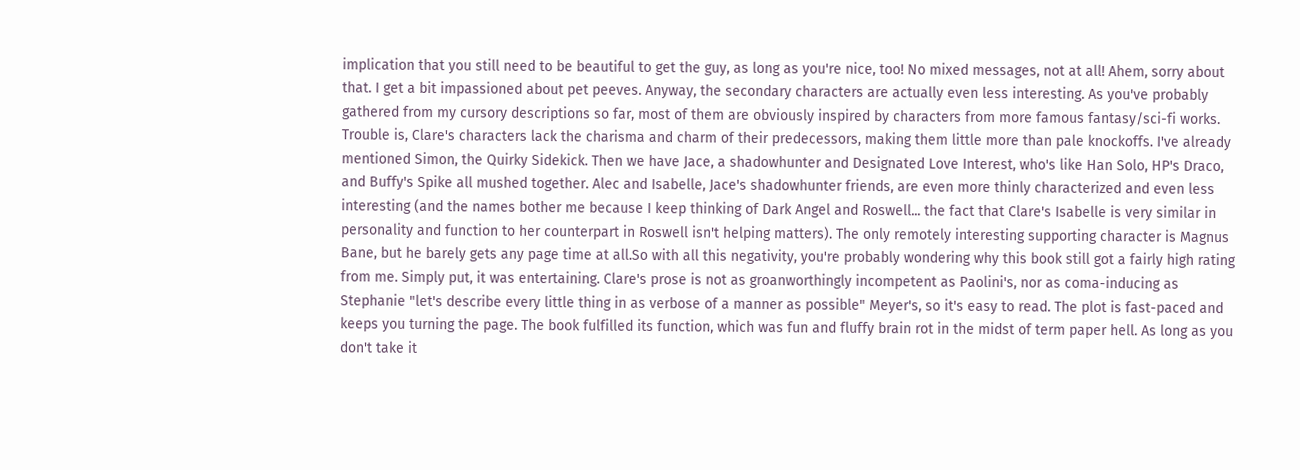implication that you still need to be beautiful to get the guy, as long as you're nice, too! No mixed messages, not at all! Ahem, sorry about that. I get a bit impassioned about pet peeves. Anyway, the secondary characters are actually even less interesting. As you've probably gathered from my cursory descriptions so far, most of them are obviously inspired by characters from more famous fantasy/sci-fi works. Trouble is, Clare's characters lack the charisma and charm of their predecessors, making them little more than pale knockoffs. I've already mentioned Simon, the Quirky Sidekick. Then we have Jace, a shadowhunter and Designated Love Interest, who's like Han Solo, HP's Draco, and Buffy's Spike all mushed together. Alec and Isabelle, Jace's shadowhunter friends, are even more thinly characterized and even less interesting (and the names bother me because I keep thinking of Dark Angel and Roswell... the fact that Clare's Isabelle is very similar in personality and function to her counterpart in Roswell isn't helping matters). The only remotely interesting supporting character is Magnus Bane, but he barely gets any page time at all.So with all this negativity, you're probably wondering why this book still got a fairly high rating from me. Simply put, it was entertaining. Clare's prose is not as groanworthingly incompetent as Paolini's, nor as coma-inducing as Stephanie "let's describe every little thing in as verbose of a manner as possible" Meyer's, so it's easy to read. The plot is fast-paced and keeps you turning the page. The book fulfilled its function, which was fun and fluffy brain rot in the midst of term paper hell. As long as you don't take it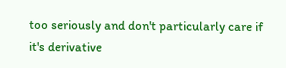too seriously and don't particularly care if it's derivative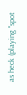as heck (playing "spot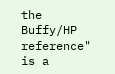the Buffy/HP reference" is a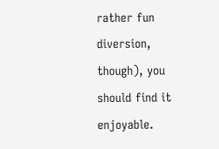rather fun diversion, though), you should find it enjoyable.